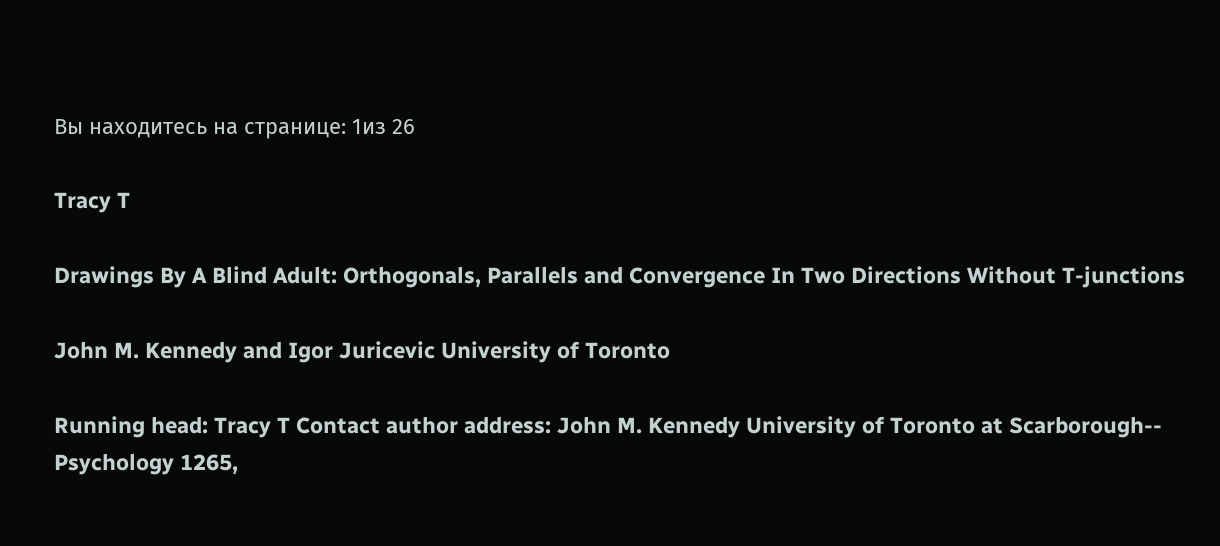Вы находитесь на странице: 1из 26

Tracy T

Drawings By A Blind Adult: Orthogonals, Parallels and Convergence In Two Directions Without T-junctions

John M. Kennedy and Igor Juricevic University of Toronto

Running head: Tracy T Contact author address: John M. Kennedy University of Toronto at Scarborough-- Psychology 1265,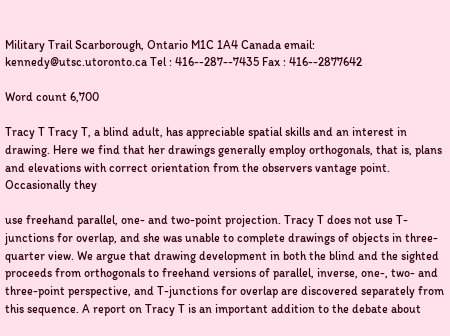Military Trail Scarborough, Ontario M1C 1A4 Canada email: kennedy@utsc.utoronto.ca Tel : 416--287--7435 Fax : 416--2877642

Word count 6,700

Tracy T Tracy T, a blind adult, has appreciable spatial skills and an interest in drawing. Here we find that her drawings generally employ orthogonals, that is, plans and elevations with correct orientation from the observers vantage point. Occasionally they

use freehand parallel, one- and two-point projection. Tracy T does not use T-junctions for overlap, and she was unable to complete drawings of objects in three-quarter view. We argue that drawing development in both the blind and the sighted proceeds from orthogonals to freehand versions of parallel, inverse, one-, two- and three-point perspective, and T-junctions for overlap are discovered separately from this sequence. A report on Tracy T is an important addition to the debate about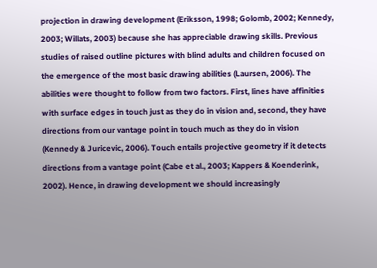projection in drawing development (Eriksson, 1998; Golomb, 2002; Kennedy, 2003; Willats, 2003) because she has appreciable drawing skills. Previous studies of raised outline pictures with blind adults and children focused on the emergence of the most basic drawing abilities (Laursen, 2006). The abilities were thought to follow from two factors. First, lines have affinities with surface edges in touch just as they do in vision and, second, they have directions from our vantage point in touch much as they do in vision (Kennedy & Juricevic, 2006). Touch entails projective geometry if it detects directions from a vantage point (Cabe et al., 2003; Kappers & Koenderink, 2002). Hence, in drawing development we should increasingly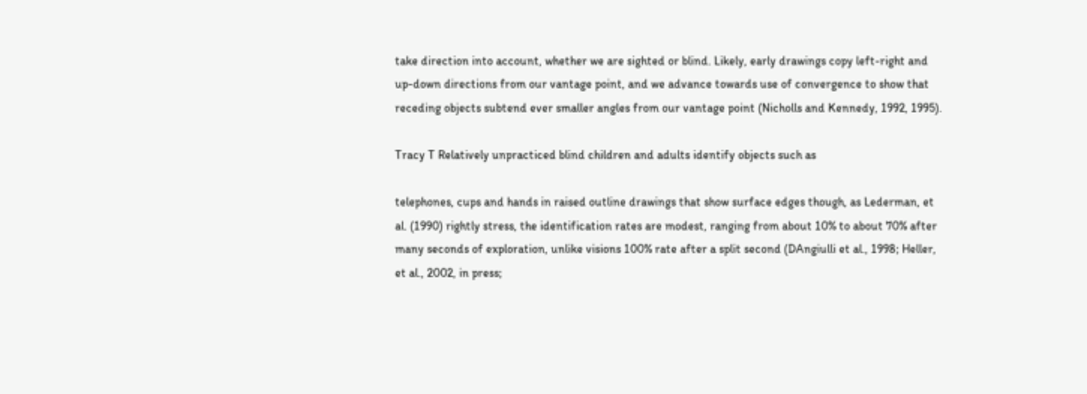take direction into account, whether we are sighted or blind. Likely, early drawings copy left-right and up-down directions from our vantage point, and we advance towards use of convergence to show that receding objects subtend ever smaller angles from our vantage point (Nicholls and Kennedy, 1992, 1995).

Tracy T Relatively unpracticed blind children and adults identify objects such as

telephones, cups and hands in raised outline drawings that show surface edges though, as Lederman, et al. (1990) rightly stress, the identification rates are modest, ranging from about 10% to about 70% after many seconds of exploration, unlike visions 100% rate after a split second (DAngiulli et al., 1998; Heller, et al., 2002, in press;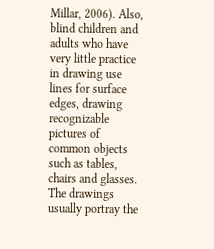Millar, 2006). Also, blind children and adults who have very little practice in drawing use lines for surface edges, drawing recognizable pictures of common objects such as tables, chairs and glasses. The drawings usually portray the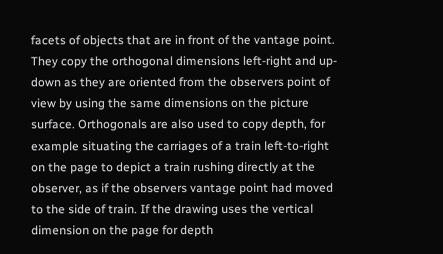facets of objects that are in front of the vantage point. They copy the orthogonal dimensions left-right and up-down as they are oriented from the observers point of view by using the same dimensions on the picture surface. Orthogonals are also used to copy depth, for example situating the carriages of a train left-to-right on the page to depict a train rushing directly at the observer, as if the observers vantage point had moved to the side of train. If the drawing uses the vertical dimension on the page for depth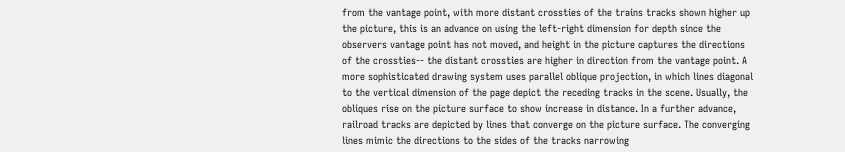from the vantage point, with more distant crossties of the trains tracks shown higher up the picture, this is an advance on using the left-right dimension for depth since the observers vantage point has not moved, and height in the picture captures the directions of the crossties-- the distant crossties are higher in direction from the vantage point. A more sophisticated drawing system uses parallel oblique projection, in which lines diagonal to the vertical dimension of the page depict the receding tracks in the scene. Usually, the obliques rise on the picture surface to show increase in distance. In a further advance, railroad tracks are depicted by lines that converge on the picture surface. The converging lines mimic the directions to the sides of the tracks narrowing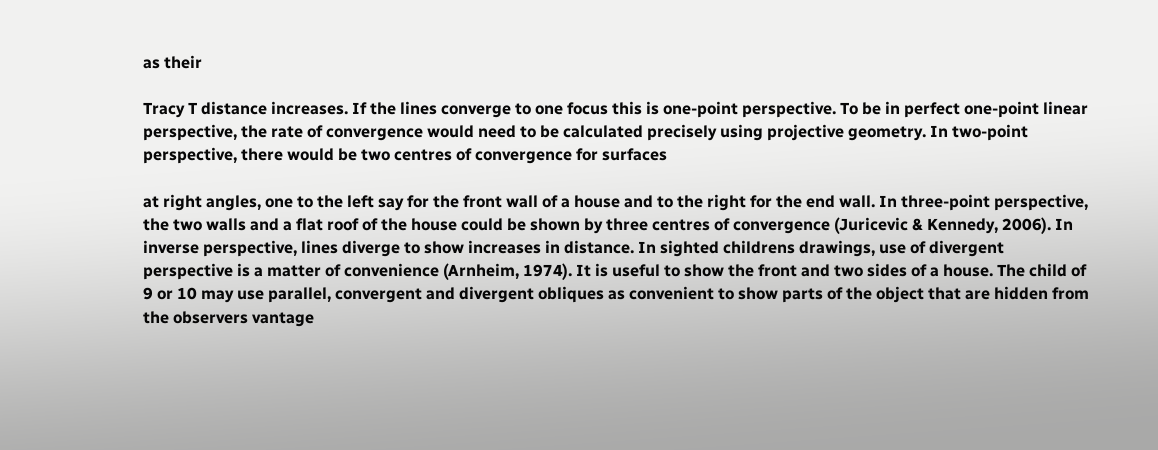as their

Tracy T distance increases. If the lines converge to one focus this is one-point perspective. To be in perfect one-point linear perspective, the rate of convergence would need to be calculated precisely using projective geometry. In two-point perspective, there would be two centres of convergence for surfaces

at right angles, one to the left say for the front wall of a house and to the right for the end wall. In three-point perspective, the two walls and a flat roof of the house could be shown by three centres of convergence (Juricevic & Kennedy, 2006). In inverse perspective, lines diverge to show increases in distance. In sighted childrens drawings, use of divergent perspective is a matter of convenience (Arnheim, 1974). It is useful to show the front and two sides of a house. The child of 9 or 10 may use parallel, convergent and divergent obliques as convenient to show parts of the object that are hidden from the observers vantage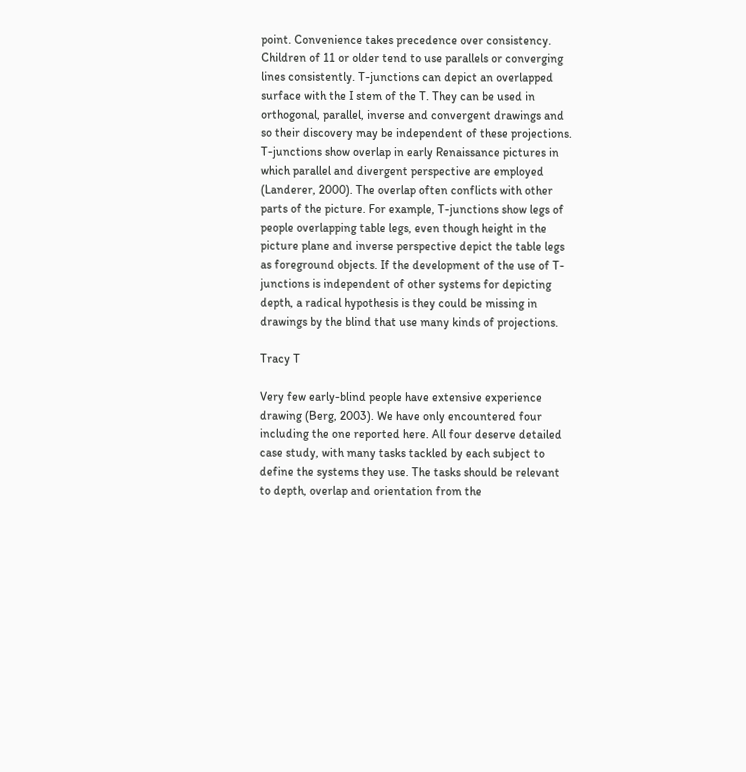point. Convenience takes precedence over consistency. Children of 11 or older tend to use parallels or converging lines consistently. T-junctions can depict an overlapped surface with the I stem of the T. They can be used in orthogonal, parallel, inverse and convergent drawings and so their discovery may be independent of these projections. T-junctions show overlap in early Renaissance pictures in which parallel and divergent perspective are employed (Landerer, 2000). The overlap often conflicts with other parts of the picture. For example, T-junctions show legs of people overlapping table legs, even though height in the picture plane and inverse perspective depict the table legs as foreground objects. If the development of the use of T-junctions is independent of other systems for depicting depth, a radical hypothesis is they could be missing in drawings by the blind that use many kinds of projections.

Tracy T

Very few early-blind people have extensive experience drawing (Berg, 2003). We have only encountered four including the one reported here. All four deserve detailed case study, with many tasks tackled by each subject to define the systems they use. The tasks should be relevant to depth, overlap and orientation from the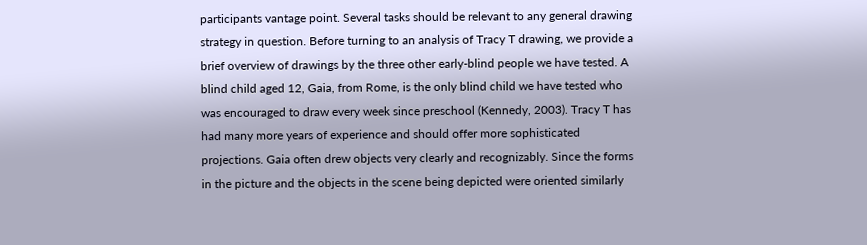participants vantage point. Several tasks should be relevant to any general drawing strategy in question. Before turning to an analysis of Tracy T drawing, we provide a brief overview of drawings by the three other early-blind people we have tested. A blind child aged 12, Gaia, from Rome, is the only blind child we have tested who was encouraged to draw every week since preschool (Kennedy, 2003). Tracy T has had many more years of experience and should offer more sophisticated projections. Gaia often drew objects very clearly and recognizably. Since the forms in the picture and the objects in the scene being depicted were oriented similarly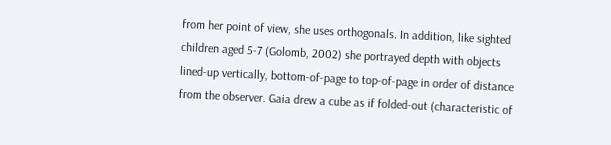from her point of view, she uses orthogonals. In addition, like sighted children aged 5-7 (Golomb, 2002) she portrayed depth with objects lined-up vertically, bottom-of-page to top-of-page in order of distance from the observer. Gaia drew a cube as if folded-out (characteristic of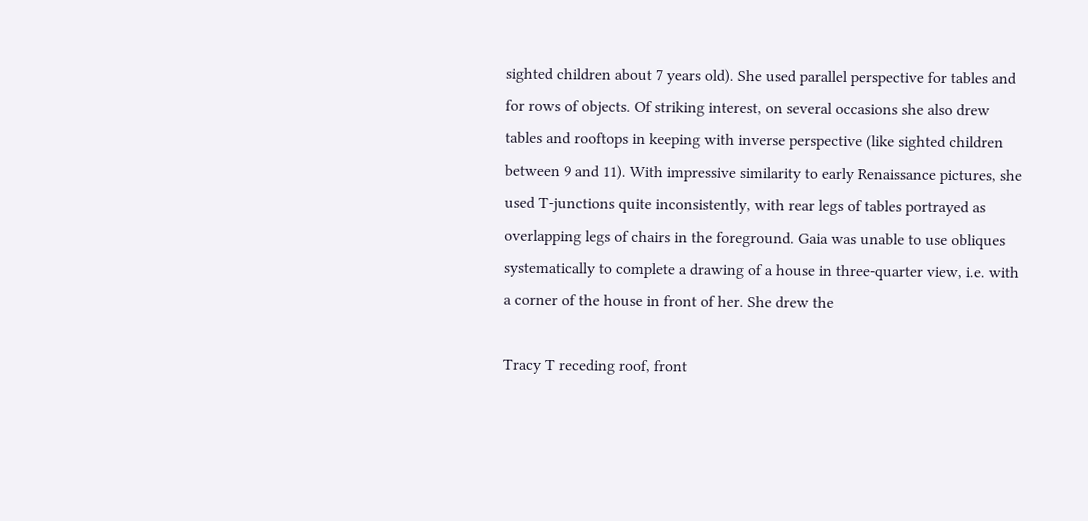sighted children about 7 years old). She used parallel perspective for tables and for rows of objects. Of striking interest, on several occasions she also drew tables and rooftops in keeping with inverse perspective (like sighted children between 9 and 11). With impressive similarity to early Renaissance pictures, she used T-junctions quite inconsistently, with rear legs of tables portrayed as overlapping legs of chairs in the foreground. Gaia was unable to use obliques systematically to complete a drawing of a house in three-quarter view, i.e. with a corner of the house in front of her. She drew the

Tracy T receding roof, front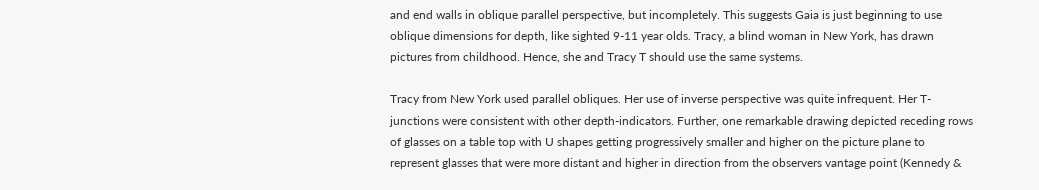and end walls in oblique parallel perspective, but incompletely. This suggests Gaia is just beginning to use oblique dimensions for depth, like sighted 9-11 year olds. Tracy, a blind woman in New York, has drawn pictures from childhood. Hence, she and Tracy T should use the same systems.

Tracy from New York used parallel obliques. Her use of inverse perspective was quite infrequent. Her T-junctions were consistent with other depth-indicators. Further, one remarkable drawing depicted receding rows of glasses on a table top with U shapes getting progressively smaller and higher on the picture plane to represent glasses that were more distant and higher in direction from the observers vantage point (Kennedy &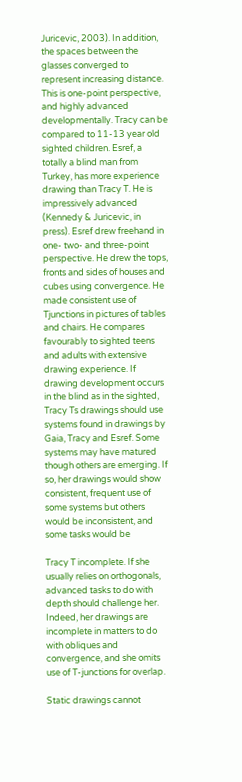Juricevic, 2003). In addition, the spaces between the glasses converged to represent increasing distance. This is one-point perspective, and highly advanced developmentally. Tracy can be compared to 11-13 year old sighted children. Esref, a totally a blind man from Turkey, has more experience drawing than Tracy T. He is impressively advanced (Kennedy & Juricevic, in press). Esref drew freehand in one- two- and three-point perspective. He drew the tops, fronts and sides of houses and cubes using convergence. He made consistent use of Tjunctions in pictures of tables and chairs. He compares favourably to sighted teens and adults with extensive drawing experience. If drawing development occurs in the blind as in the sighted, Tracy Ts drawings should use systems found in drawings by Gaia, Tracy and Esref. Some systems may have matured though others are emerging. If so, her drawings would show consistent, frequent use of some systems but others would be inconsistent, and some tasks would be

Tracy T incomplete. If she usually relies on orthogonals, advanced tasks to do with depth should challenge her. Indeed, her drawings are incomplete in matters to do with obliques and convergence, and she omits use of T-junctions for overlap.

Static drawings cannot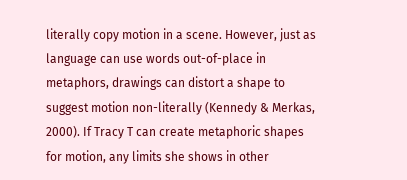literally copy motion in a scene. However, just as language can use words out-of-place in metaphors, drawings can distort a shape to suggest motion non-literally (Kennedy & Merkas, 2000). If Tracy T can create metaphoric shapes for motion, any limits she shows in other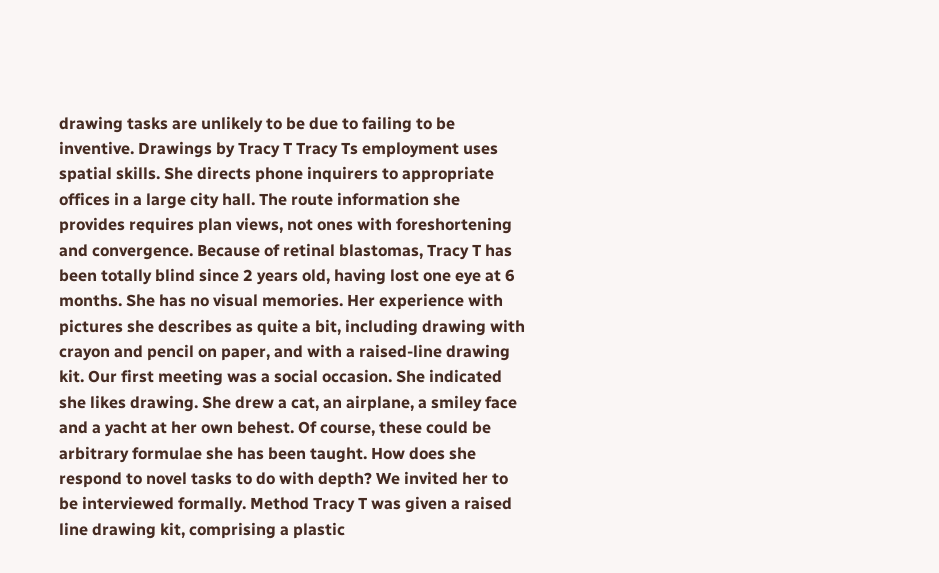drawing tasks are unlikely to be due to failing to be inventive. Drawings by Tracy T Tracy Ts employment uses spatial skills. She directs phone inquirers to appropriate offices in a large city hall. The route information she provides requires plan views, not ones with foreshortening and convergence. Because of retinal blastomas, Tracy T has been totally blind since 2 years old, having lost one eye at 6 months. She has no visual memories. Her experience with pictures she describes as quite a bit, including drawing with crayon and pencil on paper, and with a raised-line drawing kit. Our first meeting was a social occasion. She indicated she likes drawing. She drew a cat, an airplane, a smiley face and a yacht at her own behest. Of course, these could be arbitrary formulae she has been taught. How does she respond to novel tasks to do with depth? We invited her to be interviewed formally. Method Tracy T was given a raised line drawing kit, comprising a plastic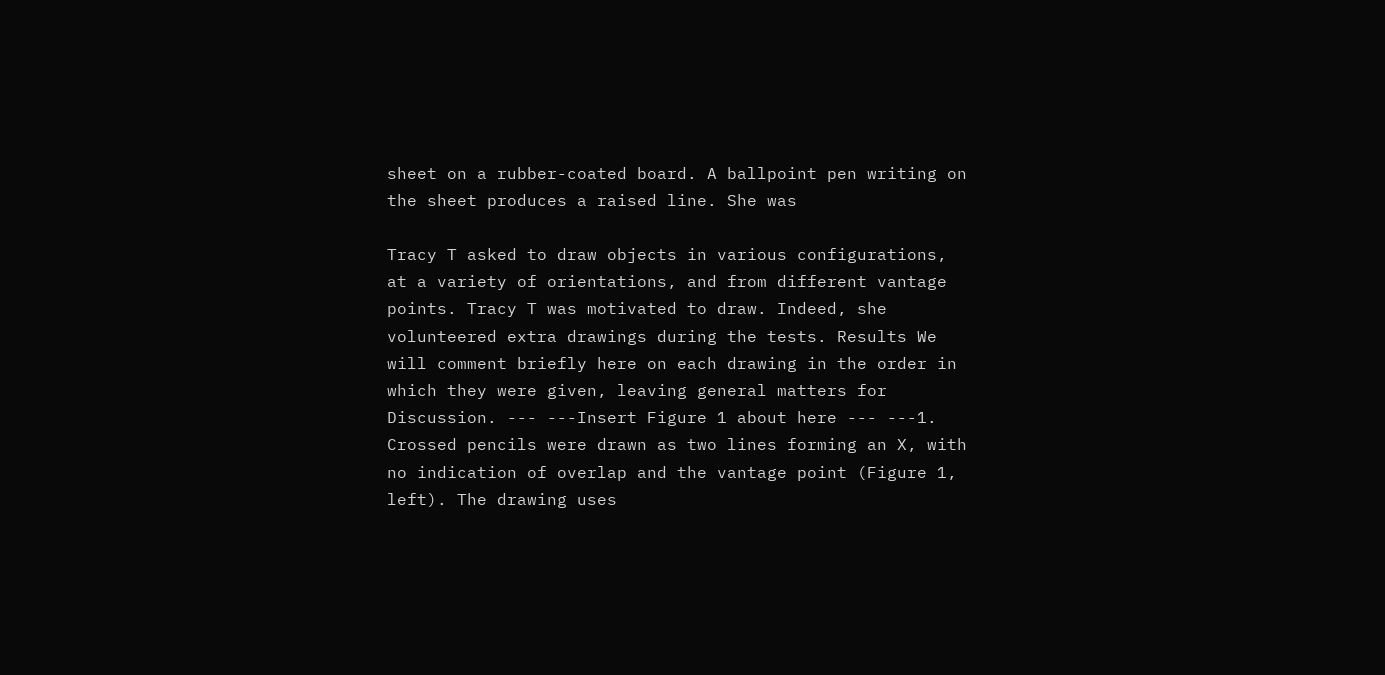sheet on a rubber-coated board. A ballpoint pen writing on the sheet produces a raised line. She was

Tracy T asked to draw objects in various configurations, at a variety of orientations, and from different vantage points. Tracy T was motivated to draw. Indeed, she volunteered extra drawings during the tests. Results We will comment briefly here on each drawing in the order in which they were given, leaving general matters for Discussion. --- ---Insert Figure 1 about here --- ---1. Crossed pencils were drawn as two lines forming an X, with no indication of overlap and the vantage point (Figure 1, left). The drawing uses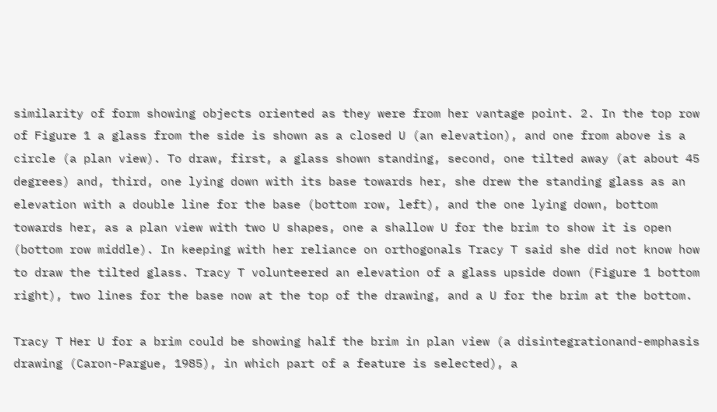similarity of form showing objects oriented as they were from her vantage point. 2. In the top row of Figure 1 a glass from the side is shown as a closed U (an elevation), and one from above is a circle (a plan view). To draw, first, a glass shown standing, second, one tilted away (at about 45 degrees) and, third, one lying down with its base towards her, she drew the standing glass as an elevation with a double line for the base (bottom row, left), and the one lying down, bottom towards her, as a plan view with two U shapes, one a shallow U for the brim to show it is open (bottom row middle). In keeping with her reliance on orthogonals Tracy T said she did not know how to draw the tilted glass. Tracy T volunteered an elevation of a glass upside down (Figure 1 bottom right), two lines for the base now at the top of the drawing, and a U for the brim at the bottom.

Tracy T Her U for a brim could be showing half the brim in plan view (a disintegrationand-emphasis drawing (Caron-Pargue, 1985), in which part of a feature is selected), a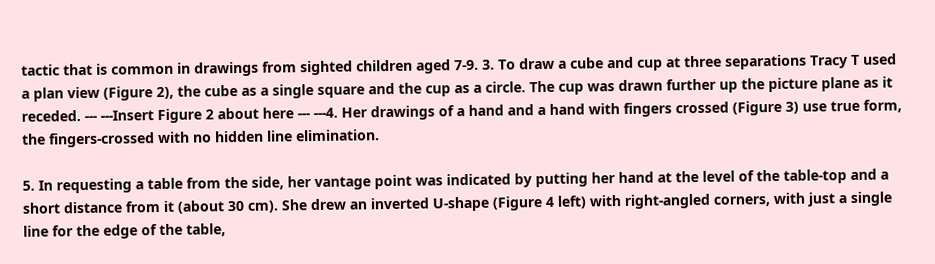tactic that is common in drawings from sighted children aged 7-9. 3. To draw a cube and cup at three separations Tracy T used a plan view (Figure 2), the cube as a single square and the cup as a circle. The cup was drawn further up the picture plane as it receded. --- ---Insert Figure 2 about here --- ---4. Her drawings of a hand and a hand with fingers crossed (Figure 3) use true form, the fingers-crossed with no hidden line elimination.

5. In requesting a table from the side, her vantage point was indicated by putting her hand at the level of the table-top and a short distance from it (about 30 cm). She drew an inverted U-shape (Figure 4 left) with right-angled corners, with just a single line for the edge of the table,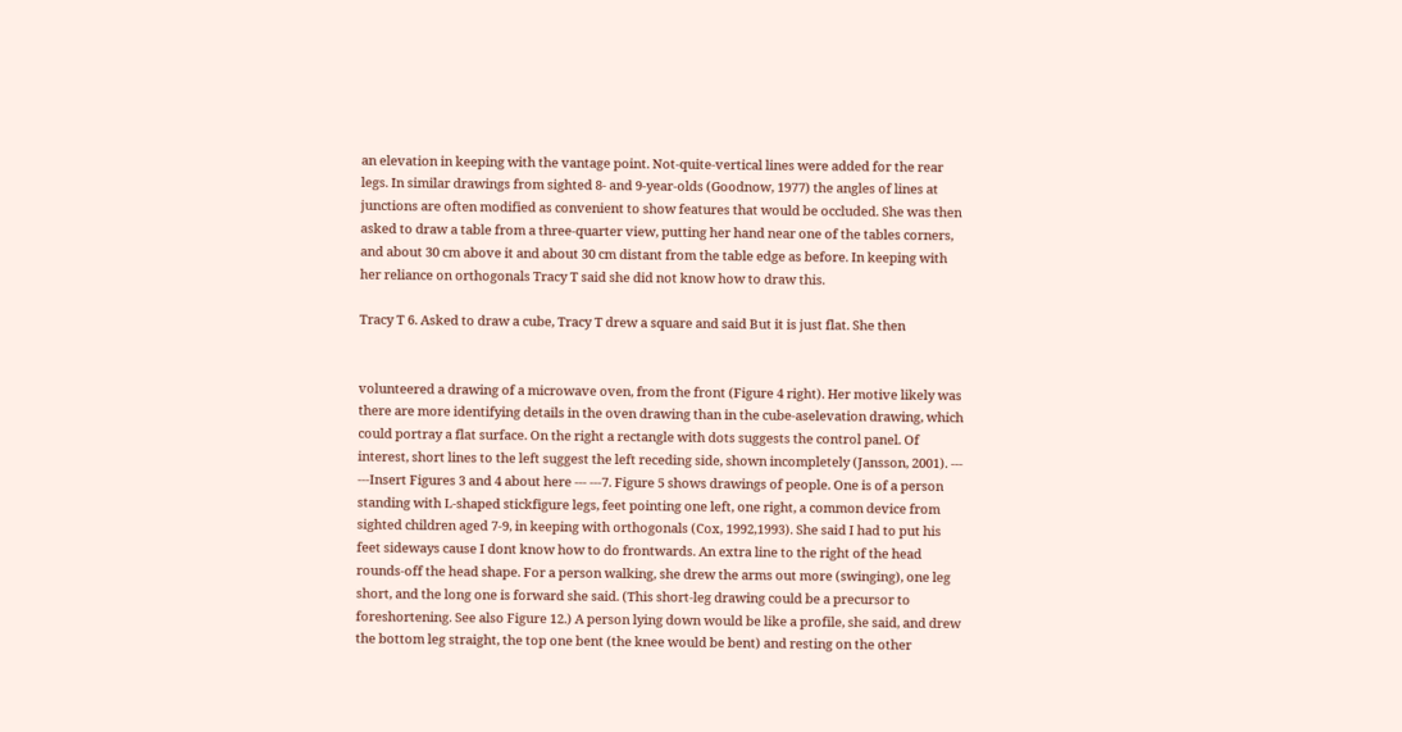an elevation in keeping with the vantage point. Not-quite-vertical lines were added for the rear legs. In similar drawings from sighted 8- and 9-year-olds (Goodnow, 1977) the angles of lines at junctions are often modified as convenient to show features that would be occluded. She was then asked to draw a table from a three-quarter view, putting her hand near one of the tables corners, and about 30 cm above it and about 30 cm distant from the table edge as before. In keeping with her reliance on orthogonals Tracy T said she did not know how to draw this.

Tracy T 6. Asked to draw a cube, Tracy T drew a square and said But it is just flat. She then


volunteered a drawing of a microwave oven, from the front (Figure 4 right). Her motive likely was there are more identifying details in the oven drawing than in the cube-aselevation drawing, which could portray a flat surface. On the right a rectangle with dots suggests the control panel. Of interest, short lines to the left suggest the left receding side, shown incompletely (Jansson, 2001). --- ---Insert Figures 3 and 4 about here --- ---7. Figure 5 shows drawings of people. One is of a person standing with L-shaped stickfigure legs, feet pointing one left, one right, a common device from sighted children aged 7-9, in keeping with orthogonals (Cox, 1992,1993). She said I had to put his feet sideways cause I dont know how to do frontwards. An extra line to the right of the head rounds-off the head shape. For a person walking, she drew the arms out more (swinging), one leg short, and the long one is forward she said. (This short-leg drawing could be a precursor to foreshortening. See also Figure 12.) A person lying down would be like a profile, she said, and drew the bottom leg straight, the top one bent (the knee would be bent) and resting on the other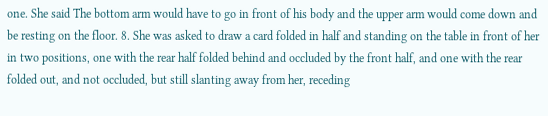one. She said The bottom arm would have to go in front of his body and the upper arm would come down and be resting on the floor. 8. She was asked to draw a card folded in half and standing on the table in front of her in two positions, one with the rear half folded behind and occluded by the front half, and one with the rear folded out, and not occluded, but still slanting away from her, receding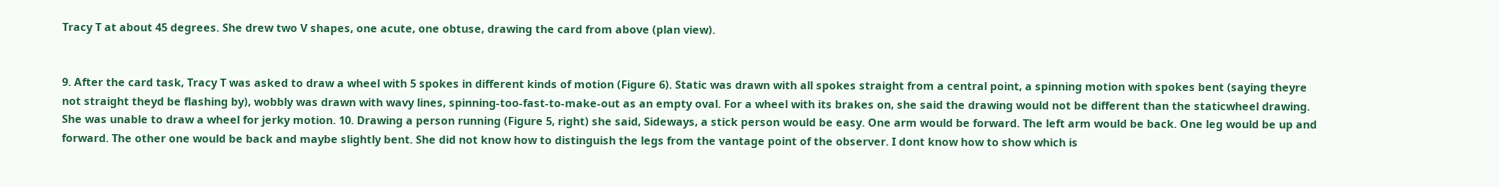Tracy T at about 45 degrees. She drew two V shapes, one acute, one obtuse, drawing the card from above (plan view).


9. After the card task, Tracy T was asked to draw a wheel with 5 spokes in different kinds of motion (Figure 6). Static was drawn with all spokes straight from a central point, a spinning motion with spokes bent (saying theyre not straight theyd be flashing by), wobbly was drawn with wavy lines, spinning-too-fast-to-make-out as an empty oval. For a wheel with its brakes on, she said the drawing would not be different than the staticwheel drawing. She was unable to draw a wheel for jerky motion. 10. Drawing a person running (Figure 5, right) she said, Sideways, a stick person would be easy. One arm would be forward. The left arm would be back. One leg would be up and forward. The other one would be back and maybe slightly bent. She did not know how to distinguish the legs from the vantage point of the observer. I dont know how to show which is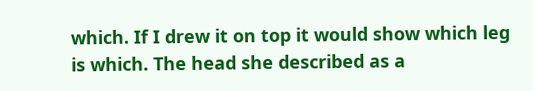which. If I drew it on top it would show which leg is which. The head she described as a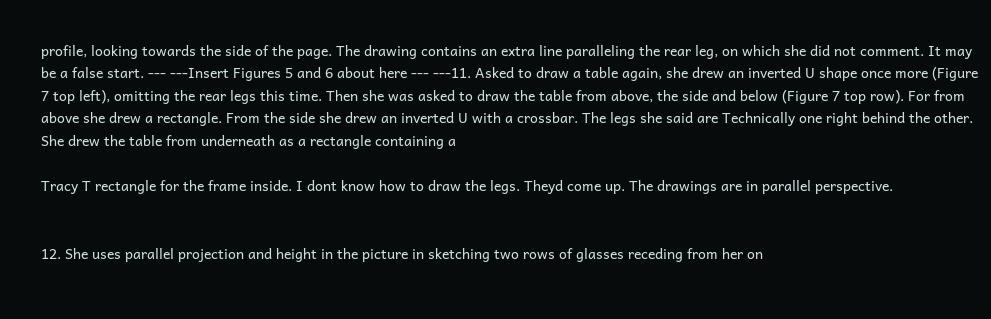profile, looking towards the side of the page. The drawing contains an extra line paralleling the rear leg, on which she did not comment. It may be a false start. --- ---Insert Figures 5 and 6 about here --- ---11. Asked to draw a table again, she drew an inverted U shape once more (Figure 7 top left), omitting the rear legs this time. Then she was asked to draw the table from above, the side and below (Figure 7 top row). For from above she drew a rectangle. From the side she drew an inverted U with a crossbar. The legs she said are Technically one right behind the other. She drew the table from underneath as a rectangle containing a

Tracy T rectangle for the frame inside. I dont know how to draw the legs. Theyd come up. The drawings are in parallel perspective.


12. She uses parallel projection and height in the picture in sketching two rows of glasses receding from her on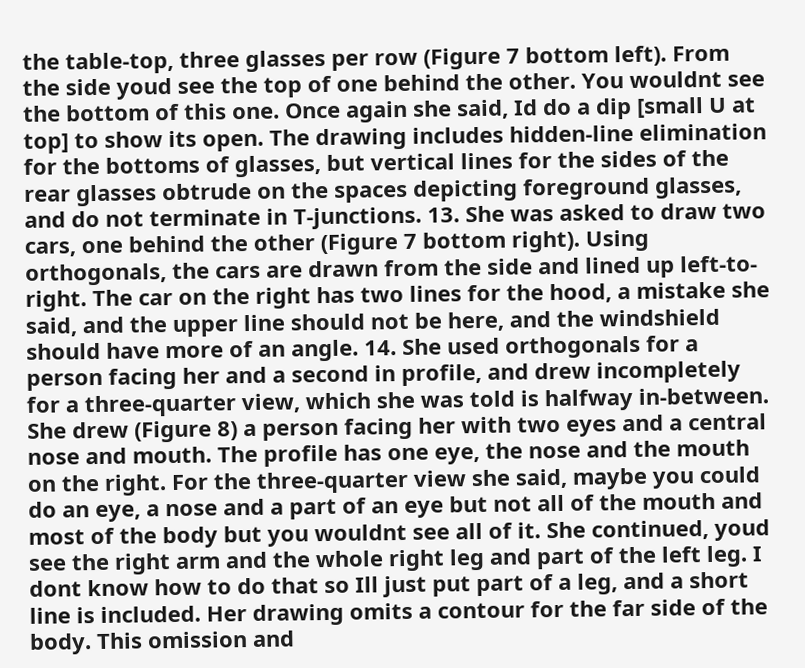the table-top, three glasses per row (Figure 7 bottom left). From the side youd see the top of one behind the other. You wouldnt see the bottom of this one. Once again she said, Id do a dip [small U at top] to show its open. The drawing includes hidden-line elimination for the bottoms of glasses, but vertical lines for the sides of the rear glasses obtrude on the spaces depicting foreground glasses, and do not terminate in T-junctions. 13. She was asked to draw two cars, one behind the other (Figure 7 bottom right). Using orthogonals, the cars are drawn from the side and lined up left-to-right. The car on the right has two lines for the hood, a mistake she said, and the upper line should not be here, and the windshield should have more of an angle. 14. She used orthogonals for a person facing her and a second in profile, and drew incompletely for a three-quarter view, which she was told is halfway in-between. She drew (Figure 8) a person facing her with two eyes and a central nose and mouth. The profile has one eye, the nose and the mouth on the right. For the three-quarter view she said, maybe you could do an eye, a nose and a part of an eye but not all of the mouth and most of the body but you wouldnt see all of it. She continued, youd see the right arm and the whole right leg and part of the left leg. I dont know how to do that so Ill just put part of a leg, and a short line is included. Her drawing omits a contour for the far side of the body. This omission and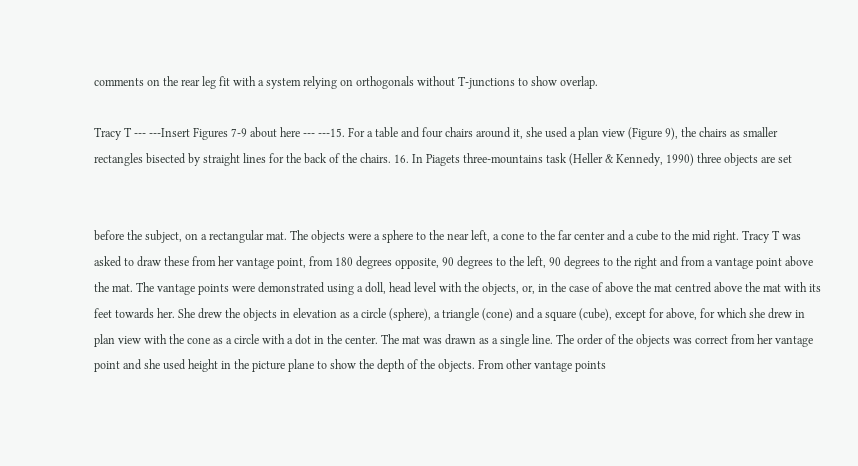comments on the rear leg fit with a system relying on orthogonals without T-junctions to show overlap.

Tracy T --- ---Insert Figures 7-9 about here --- ---15. For a table and four chairs around it, she used a plan view (Figure 9), the chairs as smaller rectangles bisected by straight lines for the back of the chairs. 16. In Piagets three-mountains task (Heller & Kennedy, 1990) three objects are set


before the subject, on a rectangular mat. The objects were a sphere to the near left, a cone to the far center and a cube to the mid right. Tracy T was asked to draw these from her vantage point, from 180 degrees opposite, 90 degrees to the left, 90 degrees to the right and from a vantage point above the mat. The vantage points were demonstrated using a doll, head level with the objects, or, in the case of above the mat centred above the mat with its feet towards her. She drew the objects in elevation as a circle (sphere), a triangle (cone) and a square (cube), except for above, for which she drew in plan view with the cone as a circle with a dot in the center. The mat was drawn as a single line. The order of the objects was correct from her vantage point and she used height in the picture plane to show the depth of the objects. From other vantage points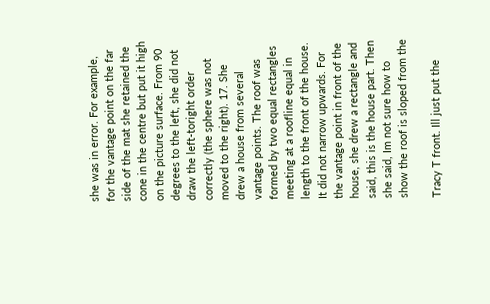she was in error. For example, for the vantage point on the far side of the mat she retained the cone in the centre but put it high on the picture surface. From 90 degrees to the left, she did not draw the left-toright order correctly (the sphere was not moved to the right). 17. She drew a house from several vantage points. The roof was formed by two equal rectangles meeting at a roofline equal in length to the front of the house. It did not narrow upwards. For the vantage point in front of the house, she drew a rectangle and said, this is the house part. Then she said, Im not sure how to show the roof is sloped from the

Tracy T front. Ill just put the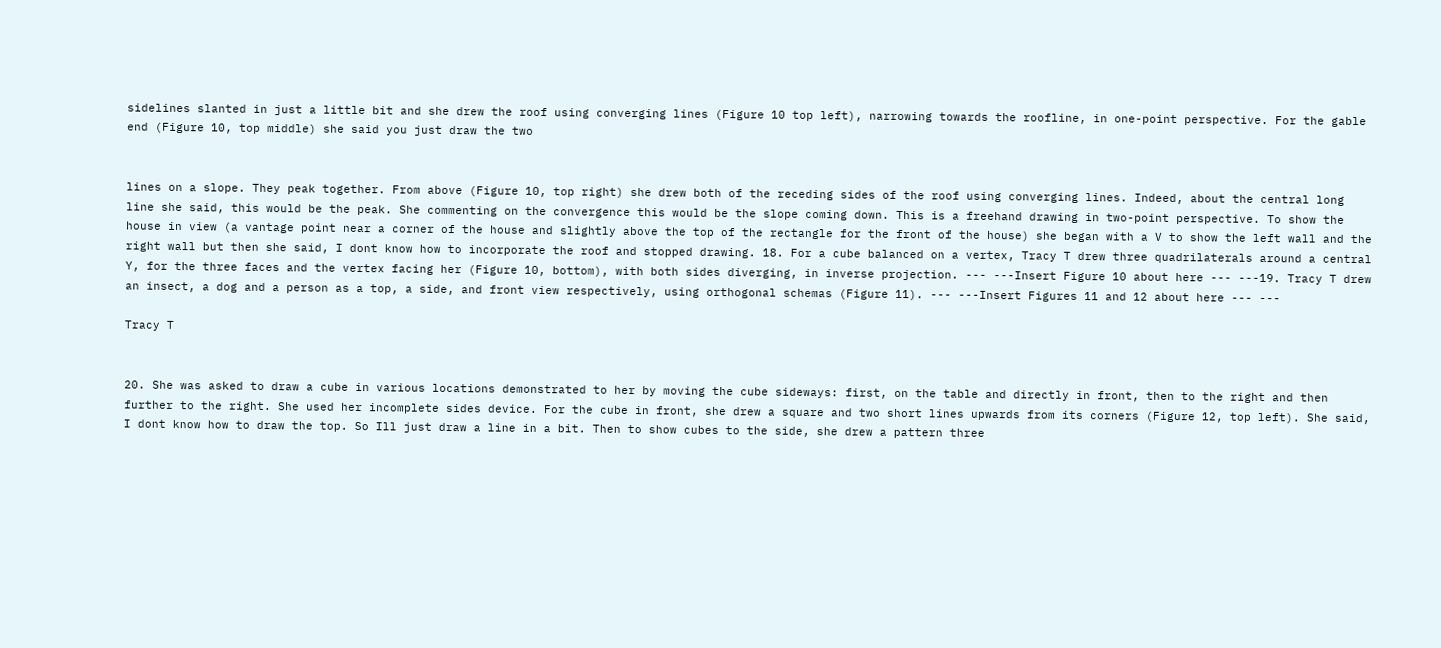sidelines slanted in just a little bit and she drew the roof using converging lines (Figure 10 top left), narrowing towards the roofline, in one-point perspective. For the gable end (Figure 10, top middle) she said you just draw the two


lines on a slope. They peak together. From above (Figure 10, top right) she drew both of the receding sides of the roof using converging lines. Indeed, about the central long line she said, this would be the peak. She commenting on the convergence this would be the slope coming down. This is a freehand drawing in two-point perspective. To show the house in view (a vantage point near a corner of the house and slightly above the top of the rectangle for the front of the house) she began with a V to show the left wall and the right wall but then she said, I dont know how to incorporate the roof and stopped drawing. 18. For a cube balanced on a vertex, Tracy T drew three quadrilaterals around a central Y, for the three faces and the vertex facing her (Figure 10, bottom), with both sides diverging, in inverse projection. --- ---Insert Figure 10 about here --- ---19. Tracy T drew an insect, a dog and a person as a top, a side, and front view respectively, using orthogonal schemas (Figure 11). --- ---Insert Figures 11 and 12 about here --- ---

Tracy T


20. She was asked to draw a cube in various locations demonstrated to her by moving the cube sideways: first, on the table and directly in front, then to the right and then further to the right. She used her incomplete sides device. For the cube in front, she drew a square and two short lines upwards from its corners (Figure 12, top left). She said, I dont know how to draw the top. So Ill just draw a line in a bit. Then to show cubes to the side, she drew a pattern three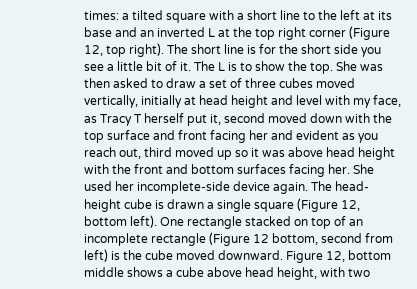times: a tilted square with a short line to the left at its base and an inverted L at the top right corner (Figure 12, top right). The short line is for the short side you see a little bit of it. The L is to show the top. She was then asked to draw a set of three cubes moved vertically, initially at head height and level with my face, as Tracy T herself put it, second moved down with the top surface and front facing her and evident as you reach out, third moved up so it was above head height with the front and bottom surfaces facing her. She used her incomplete-side device again. The head-height cube is drawn a single square (Figure 12, bottom left). One rectangle stacked on top of an incomplete rectangle (Figure 12 bottom, second from left) is the cube moved downward. Figure 12, bottom middle shows a cube above head height, with two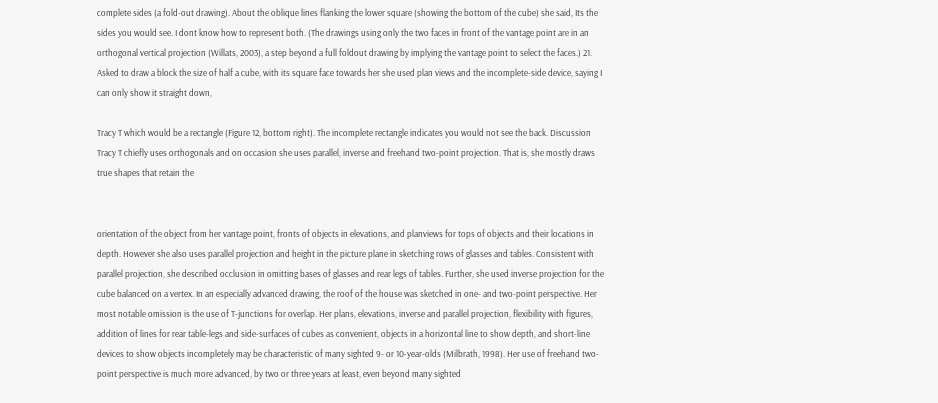complete sides (a fold-out drawing). About the oblique lines flanking the lower square (showing the bottom of the cube) she said, Its the sides you would see. I dont know how to represent both. (The drawings using only the two faces in front of the vantage point are in an orthogonal vertical projection (Willats, 2003), a step beyond a full foldout drawing by implying the vantage point to select the faces.) 21. Asked to draw a block the size of half a cube, with its square face towards her she used plan views and the incomplete-side device, saying I can only show it straight down,

Tracy T which would be a rectangle (Figure 12, bottom right). The incomplete rectangle indicates you would not see the back. Discussion Tracy T chiefly uses orthogonals and on occasion she uses parallel, inverse and freehand two-point projection. That is, she mostly draws true shapes that retain the


orientation of the object from her vantage point, fronts of objects in elevations, and planviews for tops of objects and their locations in depth. However she also uses parallel projection and height in the picture plane in sketching rows of glasses and tables. Consistent with parallel projection, she described occlusion in omitting bases of glasses and rear legs of tables. Further, she used inverse projection for the cube balanced on a vertex. In an especially advanced drawing, the roof of the house was sketched in one- and two-point perspective. Her most notable omission is the use of T-junctions for overlap. Her plans, elevations, inverse and parallel projection, flexibility with figures, addition of lines for rear table-legs and side-surfaces of cubes as convenient, objects in a horizontal line to show depth, and short-line devices to show objects incompletely may be characteristic of many sighted 9- or 10-year-olds (Milbrath, 1998). Her use of freehand two-point perspective is much more advanced, by two or three years at least, even beyond many sighted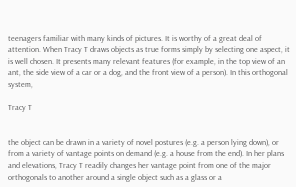teenagers familiar with many kinds of pictures. It is worthy of a great deal of attention. When Tracy T draws objects as true forms simply by selecting one aspect, it is well chosen. It presents many relevant features (for example, in the top view of an ant, the side view of a car or a dog, and the front view of a person). In this orthogonal system,

Tracy T


the object can be drawn in a variety of novel postures (e.g. a person lying down), or from a variety of vantage points on demand (e.g. a house from the end). In her plans and elevations, Tracy T readily changes her vantage point from one of the major orthogonals to another around a single object such as a glass or a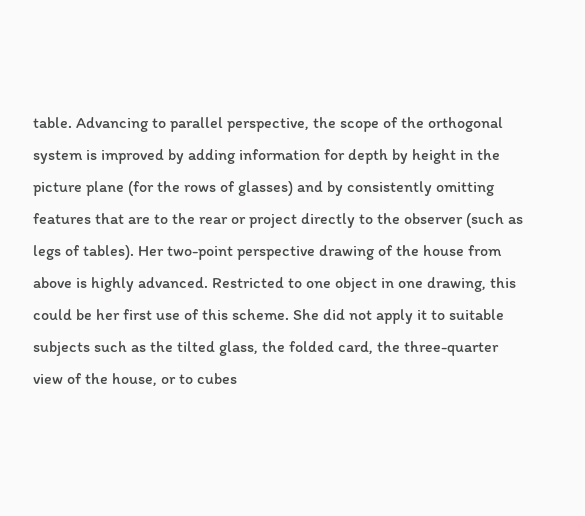table. Advancing to parallel perspective, the scope of the orthogonal system is improved by adding information for depth by height in the picture plane (for the rows of glasses) and by consistently omitting features that are to the rear or project directly to the observer (such as legs of tables). Her two-point perspective drawing of the house from above is highly advanced. Restricted to one object in one drawing, this could be her first use of this scheme. She did not apply it to suitable subjects such as the tilted glass, the folded card, the three-quarter view of the house, or to cubes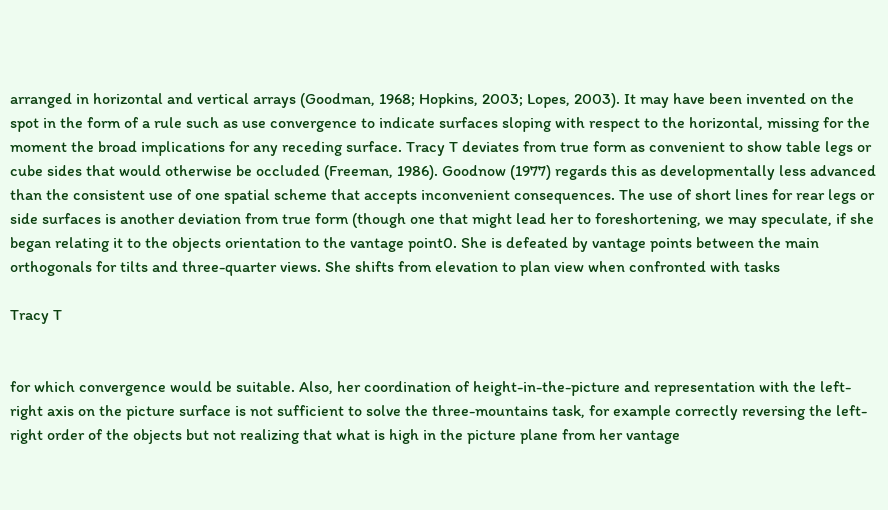arranged in horizontal and vertical arrays (Goodman, 1968; Hopkins, 2003; Lopes, 2003). It may have been invented on the spot in the form of a rule such as use convergence to indicate surfaces sloping with respect to the horizontal, missing for the moment the broad implications for any receding surface. Tracy T deviates from true form as convenient to show table legs or cube sides that would otherwise be occluded (Freeman, 1986). Goodnow (1977) regards this as developmentally less advanced than the consistent use of one spatial scheme that accepts inconvenient consequences. The use of short lines for rear legs or side surfaces is another deviation from true form (though one that might lead her to foreshortening, we may speculate, if she began relating it to the objects orientation to the vantage point0. She is defeated by vantage points between the main orthogonals for tilts and three-quarter views. She shifts from elevation to plan view when confronted with tasks

Tracy T


for which convergence would be suitable. Also, her coordination of height-in-the-picture and representation with the left-right axis on the picture surface is not sufficient to solve the three-mountains task, for example correctly reversing the left-right order of the objects but not realizing that what is high in the picture plane from her vantage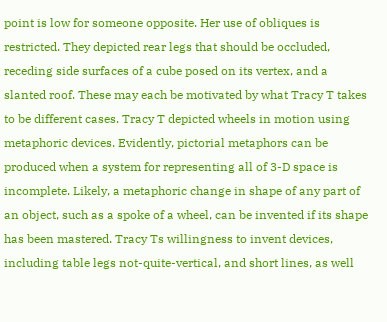point is low for someone opposite. Her use of obliques is restricted. They depicted rear legs that should be occluded, receding side surfaces of a cube posed on its vertex, and a slanted roof. These may each be motivated by what Tracy T takes to be different cases. Tracy T depicted wheels in motion using metaphoric devices. Evidently, pictorial metaphors can be produced when a system for representing all of 3-D space is incomplete. Likely, a metaphoric change in shape of any part of an object, such as a spoke of a wheel, can be invented if its shape has been mastered. Tracy Ts willingness to invent devices, including table legs not-quite-vertical, and short lines, as well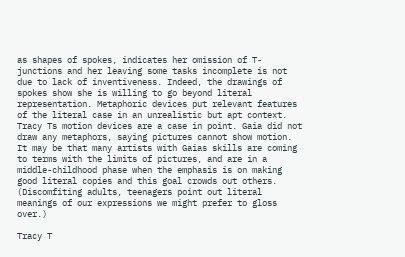as shapes of spokes, indicates her omission of T-junctions and her leaving some tasks incomplete is not due to lack of inventiveness. Indeed, the drawings of spokes show she is willing to go beyond literal representation. Metaphoric devices put relevant features of the literal case in an unrealistic but apt context. Tracy Ts motion devices are a case in point. Gaia did not draw any metaphors, saying pictures cannot show motion. It may be that many artists with Gaias skills are coming to terms with the limits of pictures, and are in a middle-childhood phase when the emphasis is on making good literal copies and this goal crowds out others. (Discomfiting adults, teenagers point out literal meanings of our expressions we might prefer to gloss over.)

Tracy T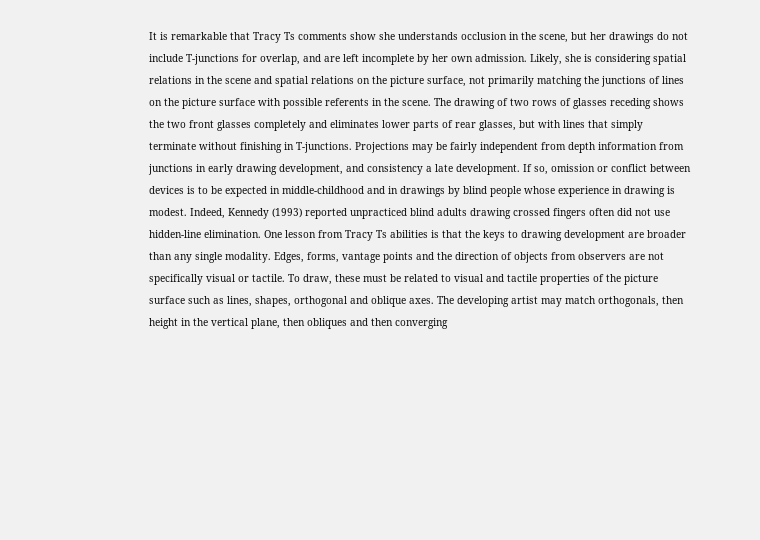It is remarkable that Tracy Ts comments show she understands occlusion in the scene, but her drawings do not include T-junctions for overlap, and are left incomplete by her own admission. Likely, she is considering spatial relations in the scene and spatial relations on the picture surface, not primarily matching the junctions of lines on the picture surface with possible referents in the scene. The drawing of two rows of glasses receding shows the two front glasses completely and eliminates lower parts of rear glasses, but with lines that simply terminate without finishing in T-junctions. Projections may be fairly independent from depth information from junctions in early drawing development, and consistency a late development. If so, omission or conflict between devices is to be expected in middle-childhood and in drawings by blind people whose experience in drawing is modest. Indeed, Kennedy (1993) reported unpracticed blind adults drawing crossed fingers often did not use hidden-line elimination. One lesson from Tracy Ts abilities is that the keys to drawing development are broader than any single modality. Edges, forms, vantage points and the direction of objects from observers are not specifically visual or tactile. To draw, these must be related to visual and tactile properties of the picture surface such as lines, shapes, orthogonal and oblique axes. The developing artist may match orthogonals, then height in the vertical plane, then obliques and then converging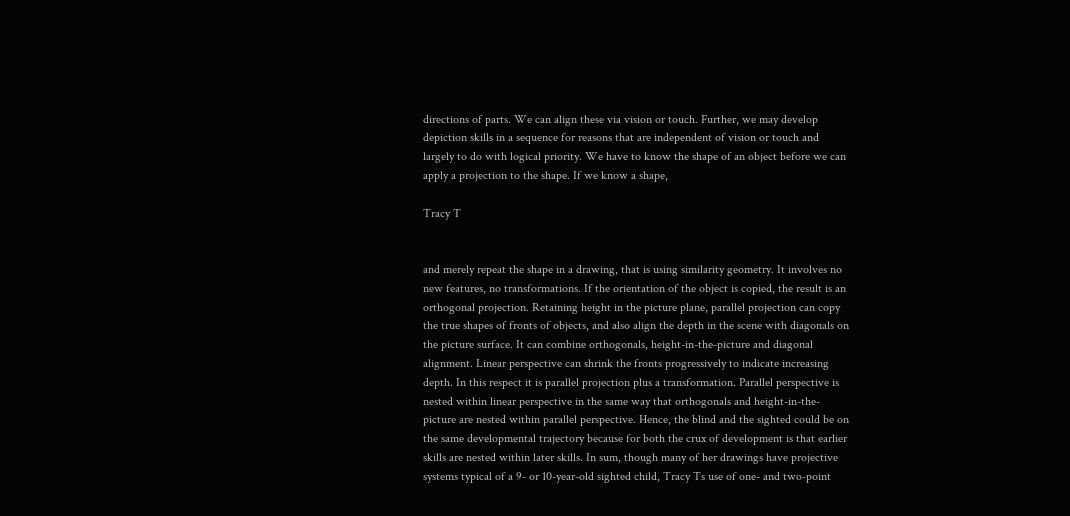directions of parts. We can align these via vision or touch. Further, we may develop depiction skills in a sequence for reasons that are independent of vision or touch and largely to do with logical priority. We have to know the shape of an object before we can apply a projection to the shape. If we know a shape,

Tracy T


and merely repeat the shape in a drawing, that is using similarity geometry. It involves no new features, no transformations. If the orientation of the object is copied, the result is an orthogonal projection. Retaining height in the picture plane, parallel projection can copy the true shapes of fronts of objects, and also align the depth in the scene with diagonals on the picture surface. It can combine orthogonals, height-in-the-picture and diagonal alignment. Linear perspective can shrink the fronts progressively to indicate increasing depth. In this respect it is parallel projection plus a transformation. Parallel perspective is nested within linear perspective in the same way that orthogonals and height-in-the-picture are nested within parallel perspective. Hence, the blind and the sighted could be on the same developmental trajectory because for both the crux of development is that earlier skills are nested within later skills. In sum, though many of her drawings have projective systems typical of a 9- or 10-year-old sighted child, Tracy Ts use of one- and two-point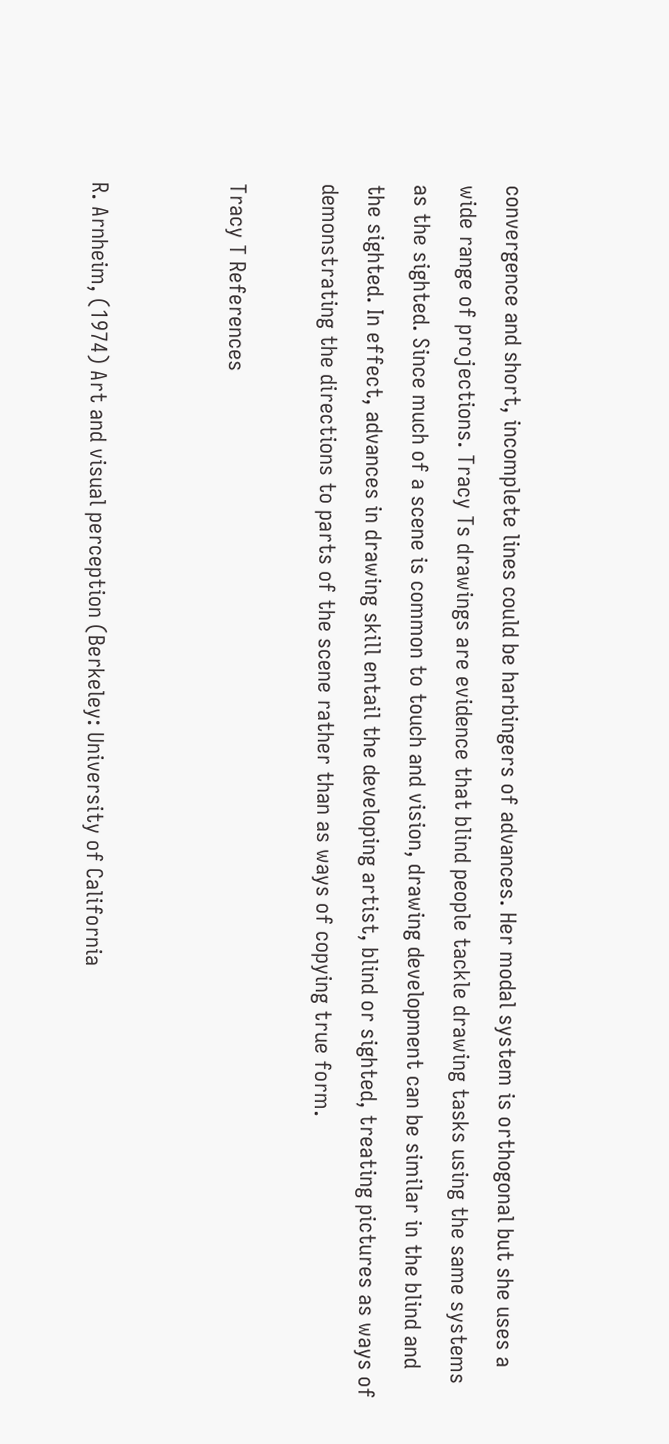convergence and short, incomplete lines could be harbingers of advances. Her modal system is orthogonal but she uses a wide range of projections. Tracy Ts drawings are evidence that blind people tackle drawing tasks using the same systems as the sighted. Since much of a scene is common to touch and vision, drawing development can be similar in the blind and the sighted. In effect, advances in drawing skill entail the developing artist, blind or sighted, treating pictures as ways of demonstrating the directions to parts of the scene rather than as ways of copying true form.

Tracy T References


R. Arnheim, (1974) Art and visual perception (Berkeley: University of California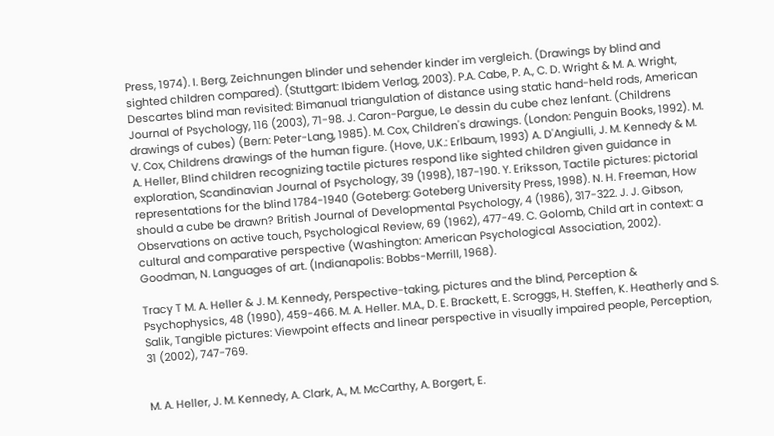Press, 1974). I. Berg, Zeichnungen blinder und sehender kinder im vergleich. (Drawings by blind and sighted children compared). (Stuttgart: Ibidem Verlag, 2003). P.A. Cabe, P. A., C. D. Wright & M. A. Wright, Descartes blind man revisited: Bimanual triangulation of distance using static hand-held rods, American Journal of Psychology, 116 (2003), 71-98. J. Caron-Pargue, Le dessin du cube chez lenfant. (Childrens drawings of cubes) (Bern: Peter-Lang, 1985). M. Cox, Children's drawings. (London: Penguin Books, 1992). M. V. Cox, Childrens drawings of the human figure. (Hove, U.K.: Erlbaum, 1993) A. D'Angiulli, J. M. Kennedy & M. A. Heller, Blind children recognizing tactile pictures respond like sighted children given guidance in exploration, Scandinavian Journal of Psychology, 39 (1998), 187-190. Y. Eriksson, Tactile pictures: pictorial representations for the blind 1784-1940 (Goteberg: Goteberg University Press, 1998). N. H. Freeman, How should a cube be drawn? British Journal of Developmental Psychology, 4 (1986), 317-322. J. J. Gibson, Observations on active touch, Psychological Review, 69 (1962), 477-49. C. Golomb, Child art in context: a cultural and comparative perspective (Washington: American Psychological Association, 2002). Goodman, N. Languages of art. (Indianapolis: Bobbs-Merrill, 1968).

Tracy T M. A. Heller & J. M. Kennedy, Perspective-taking, pictures and the blind, Perception & Psychophysics, 48 (1990), 459-466. M. A. Heller. M.A., D. E. Brackett, E. Scroggs, H. Steffen, K. Heatherly and S. Salik, Tangible pictures: Viewpoint effects and linear perspective in visually impaired people, Perception, 31 (2002), 747-769.


M. A. Heller, J. M. Kennedy, A. Clark, A., M. McCarthy, A. Borgert, E.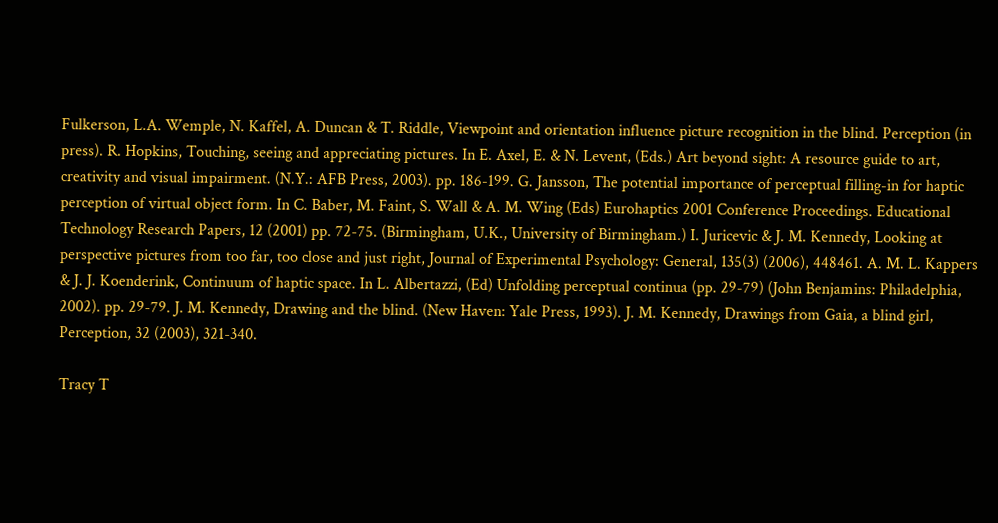Fulkerson, L.A. Wemple, N. Kaffel, A. Duncan & T. Riddle, Viewpoint and orientation influence picture recognition in the blind. Perception (in press). R. Hopkins, Touching, seeing and appreciating pictures. In E. Axel, E. & N. Levent, (Eds.) Art beyond sight: A resource guide to art, creativity and visual impairment. (N.Y.: AFB Press, 2003). pp. 186-199. G. Jansson, The potential importance of perceptual filling-in for haptic perception of virtual object form. In C. Baber, M. Faint, S. Wall & A. M. Wing (Eds) Eurohaptics 2001 Conference Proceedings. Educational Technology Research Papers, 12 (2001) pp. 72-75. (Birmingham, U.K., University of Birmingham.) I. Juricevic & J. M. Kennedy, Looking at perspective pictures from too far, too close and just right, Journal of Experimental Psychology: General, 135(3) (2006), 448461. A. M. L. Kappers & J. J. Koenderink, Continuum of haptic space. In L. Albertazzi, (Ed) Unfolding perceptual continua (pp. 29-79) (John Benjamins: Philadelphia, 2002). pp. 29-79. J. M. Kennedy, Drawing and the blind. (New Haven: Yale Press, 1993). J. M. Kennedy, Drawings from Gaia, a blind girl, Perception, 32 (2003), 321-340.

Tracy T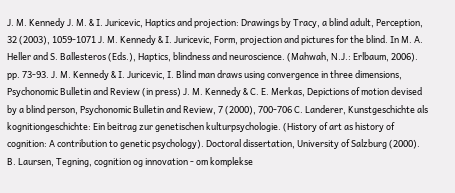J. M. Kennedy J. M. & I. Juricevic, Haptics and projection: Drawings by Tracy, a blind adult, Perception, 32 (2003), 1059-1071 J. M. Kennedy & I. Juricevic, Form, projection and pictures for the blind. In M. A. Heller and S. Ballesteros (Eds.), Haptics, blindness and neuroscience. (Mahwah, N.J.: Erlbaum, 2006). pp. 73-93. J. M. Kennedy & I. Juricevic, I. Blind man draws using convergence in three dimensions, Psychonomic Bulletin and Review (in press) J. M. Kennedy & C. E. Merkas, Depictions of motion devised by a blind person, Psychonomic Bulletin and Review, 7 (2000), 700-706 C. Landerer, Kunstgeschichte als kognitiongeschichte: Ein beitrag zur genetischen kulturpsychologie. (History of art as history of cognition: A contribution to genetic psychology). Doctoral dissertation, University of Salzburg (2000). B. Laursen, Tegning, cognition og innovation - om komplekse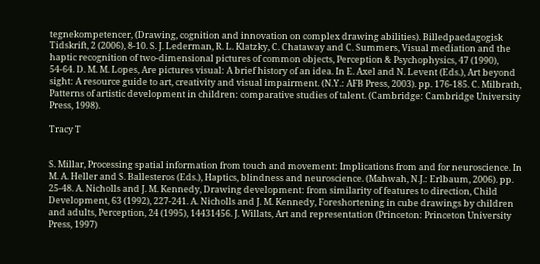tegnekompetencer, (Drawing, cognition and innovation on complex drawing abilities). Billedpaedagogisk Tidskrift, 2 (2006), 8-10. S. J. Lederman, R. L. Klatzky, C. Chataway and C. Summers, Visual mediation and the haptic recognition of two-dimensional pictures of common objects, Perception & Psychophysics, 47 (1990), 54-64. D. M. M. Lopes, Are pictures visual: A brief history of an idea. In E. Axel and N. Levent (Eds.), Art beyond sight: A resource guide to art, creativity and visual impairment. (N.Y.: AFB Press, 2003). pp. 176-185. C. Milbrath, Patterns of artistic development in children: comparative studies of talent. (Cambridge: Cambridge University Press, 1998).

Tracy T


S. Millar, Processing spatial information from touch and movement: Implications from and for neuroscience. In M. A. Heller and S. Ballesteros (Eds.), Haptics, blindness and neuroscience. (Mahwah, N.J.: Erlbaum, 2006). pp. 25-48. A. Nicholls and J. M. Kennedy, Drawing development: from similarity of features to direction, Child Development, 63 (1992), 227-241. A. Nicholls and J. M. Kennedy, Foreshortening in cube drawings by children and adults, Perception, 24 (1995), 14431456. J. Willats, Art and representation (Princeton: Princeton University Press, 1997)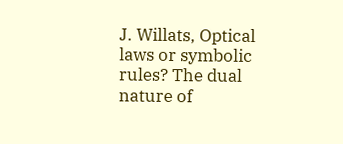J. Willats, Optical laws or symbolic rules? The dual nature of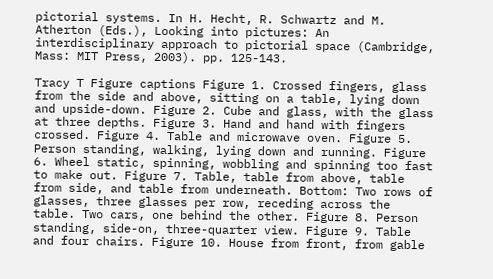pictorial systems. In H. Hecht, R. Schwartz and M. Atherton (Eds.), Looking into pictures: An interdisciplinary approach to pictorial space (Cambridge, Mass: MIT Press, 2003). pp. 125-143.

Tracy T Figure captions Figure 1. Crossed fingers, glass from the side and above, sitting on a table, lying down and upside-down. Figure 2. Cube and glass, with the glass at three depths. Figure 3. Hand and hand with fingers crossed. Figure 4. Table and microwave oven. Figure 5. Person standing, walking, lying down and running. Figure 6. Wheel static, spinning, wobbling and spinning too fast to make out. Figure 7. Table, table from above, table from side, and table from underneath. Bottom: Two rows of glasses, three glasses per row, receding across the table. Two cars, one behind the other. Figure 8. Person standing, side-on, three-quarter view. Figure 9. Table and four chairs. Figure 10. House from front, from gable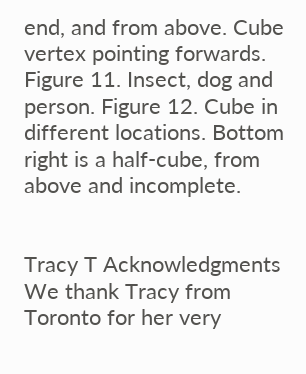end, and from above. Cube vertex pointing forwards. Figure 11. Insect, dog and person. Figure 12. Cube in different locations. Bottom right is a half-cube, from above and incomplete.


Tracy T Acknowledgments We thank Tracy from Toronto for her very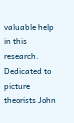valuable help in this research. Dedicated to picture theorists John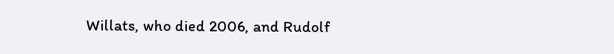Willats, who died 2006, and Rudolf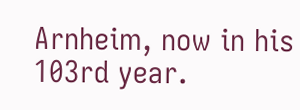Arnheim, now in his 103rd year.